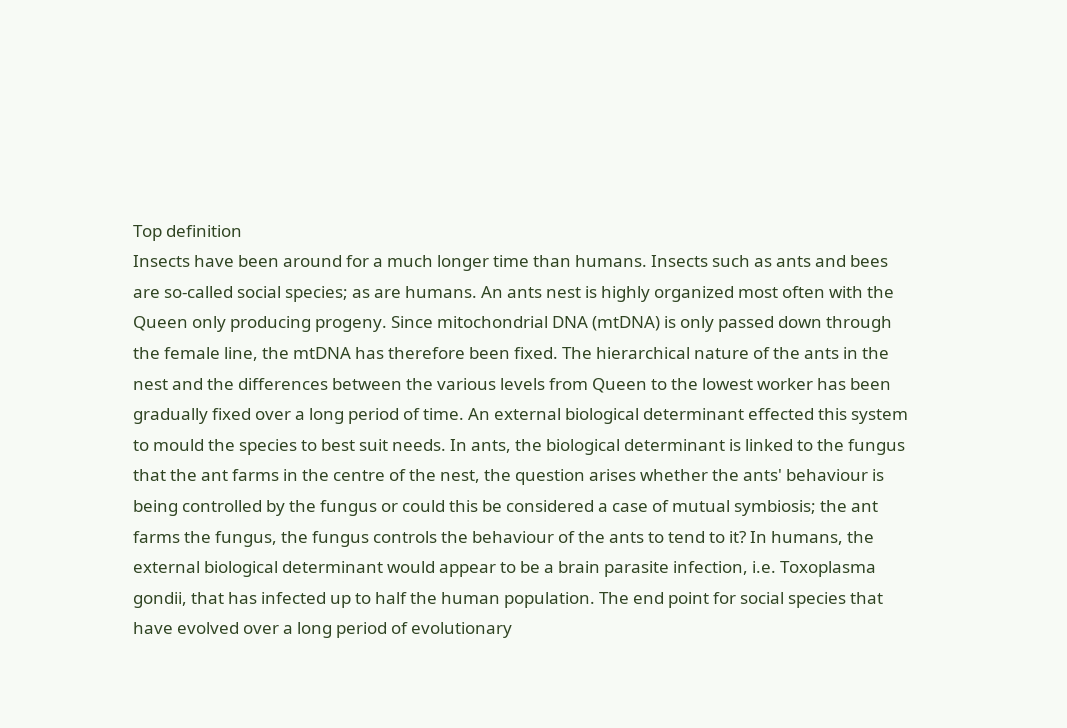Top definition
Insects have been around for a much longer time than humans. Insects such as ants and bees are so-called social species; as are humans. An ants nest is highly organized most often with the Queen only producing progeny. Since mitochondrial DNA (mtDNA) is only passed down through the female line, the mtDNA has therefore been fixed. The hierarchical nature of the ants in the nest and the differences between the various levels from Queen to the lowest worker has been gradually fixed over a long period of time. An external biological determinant effected this system to mould the species to best suit needs. In ants, the biological determinant is linked to the fungus that the ant farms in the centre of the nest, the question arises whether the ants' behaviour is being controlled by the fungus or could this be considered a case of mutual symbiosis; the ant farms the fungus, the fungus controls the behaviour of the ants to tend to it? In humans, the external biological determinant would appear to be a brain parasite infection, i.e. Toxoplasma gondii, that has infected up to half the human population. The end point for social species that have evolved over a long period of evolutionary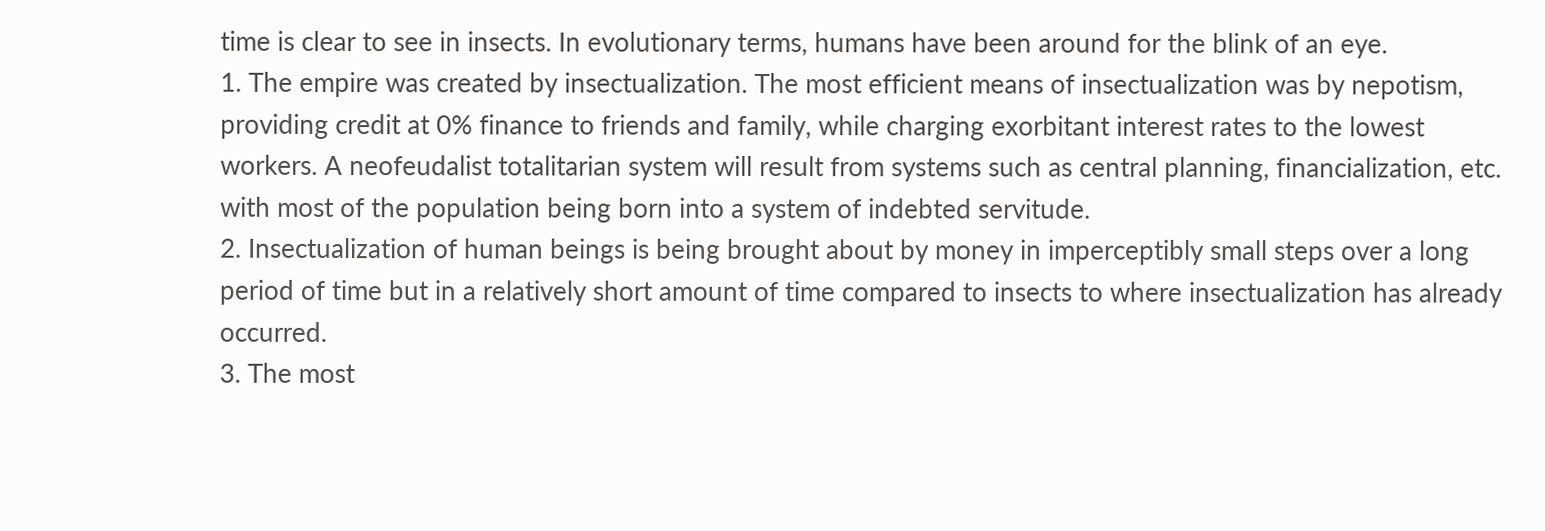time is clear to see in insects. In evolutionary terms, humans have been around for the blink of an eye.
1. The empire was created by insectualization. The most efficient means of insectualization was by nepotism, providing credit at 0% finance to friends and family, while charging exorbitant interest rates to the lowest workers. A neofeudalist totalitarian system will result from systems such as central planning, financialization, etc. with most of the population being born into a system of indebted servitude.
2. Insectualization of human beings is being brought about by money in imperceptibly small steps over a long period of time but in a relatively short amount of time compared to insects to where insectualization has already occurred.
3. The most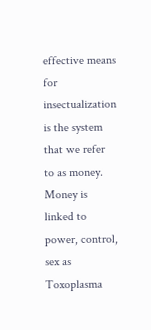effective means for insectualization is the system that we refer to as money. Money is linked to power, control, sex as Toxoplasma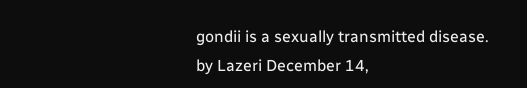gondii is a sexually transmitted disease.
by Lazeri December 14,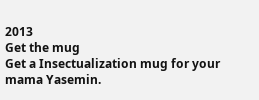2013
Get the mug
Get a Insectualization mug for your mama Yasemin.